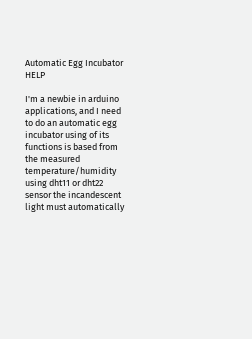Automatic Egg Incubator HELP

I'm a newbie in arduino applications, and I need to do an automatic egg incubator using of its functions is based from the measured temperature/humidity using dht11 or dht22 sensor the incandescent light must automatically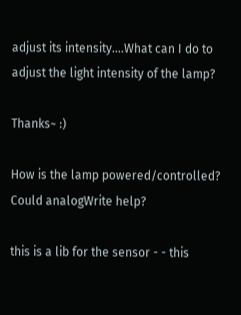adjust its intensity....What can I do to adjust the light intensity of the lamp?

Thanks~ :)

How is the lamp powered/controlled? Could analogWrite help?

this is a lib for the sensor - - this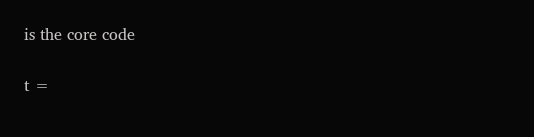is the core code

t =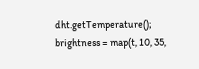dht.getTemperature();
brightness = map(t, 10, 35,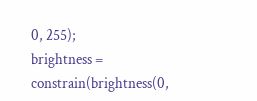0, 255);
brightness = constrain(brightness(0,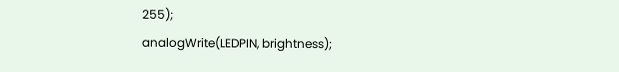255);
analogWrite(LEDPIN, brightness);